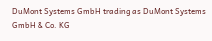DuMont Systems GmbH trading as DuMont Systems GmbH & Co. KG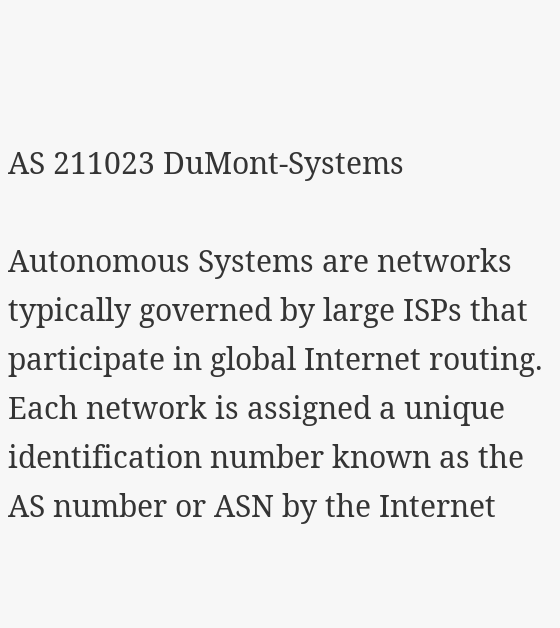AS 211023 DuMont-Systems

Autonomous Systems are networks typically governed by large ISPs that participate in global Internet routing. Each network is assigned a unique identification number known as the AS number or ASN by the Internet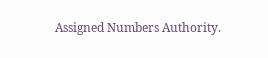Assigned Numbers Authority.